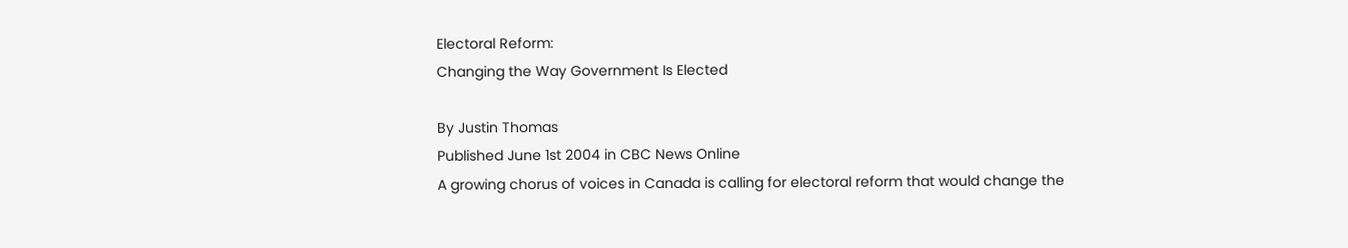Electoral Reform:
Changing the Way Government Is Elected

By Justin Thomas
Published June 1st 2004 in CBC News Online
A growing chorus of voices in Canada is calling for electoral reform that would change the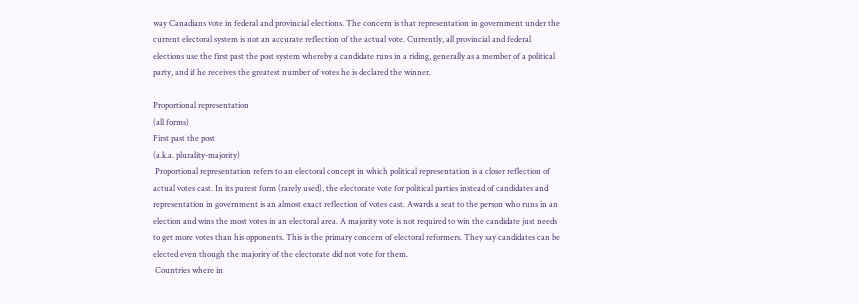way Canadians vote in federal and provincial elections. The concern is that representation in government under the current electoral system is not an accurate reflection of the actual vote. Currently, all provincial and federal elections use the first past the post system whereby a candidate runs in a riding, generally as a member of a political party, and if he receives the greatest number of votes he is declared the winner.

Proportional representation
(all forms)
First past the post
(a.k.a. plurality-majority)
 Proportional representation refers to an electoral concept in which political representation is a closer reflection of actual votes cast. In its purest form (rarely used), the electorate vote for political parties instead of candidates and representation in government is an almost exact reflection of votes cast. Awards a seat to the person who runs in an election and wins the most votes in an electoral area. A majority vote is not required to win the candidate just needs to get more votes than his opponents. This is the primary concern of electoral reformers. They say candidates can be elected even though the majority of the electorate did not vote for them.
 Countries where in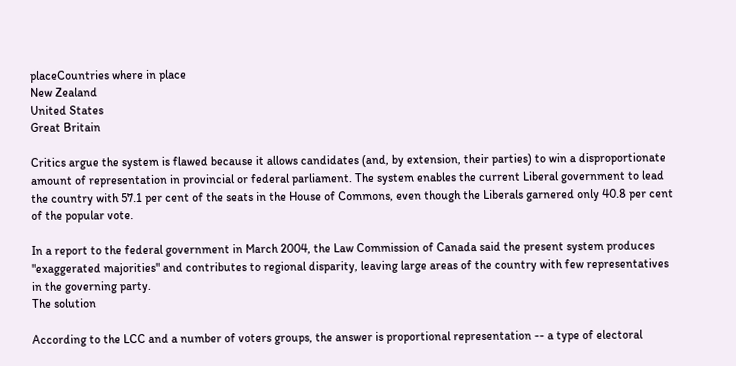placeCountries where in place
New Zealand
United States
Great Britain

Critics argue the system is flawed because it allows candidates (and, by extension, their parties) to win a disproportionate amount of representation in provincial or federal parliament. The system enables the current Liberal government to lead the country with 57.1 per cent of the seats in the House of Commons, even though the Liberals garnered only 40.8 per cent of the popular vote.

In a report to the federal government in March 2004, the Law Commission of Canada said the present system produces "exaggerated majorities" and contributes to regional disparity, leaving large areas of the country with few representatives in the governing party.
The solution

According to the LCC and a number of voters groups, the answer is proportional representation -- a type of electoral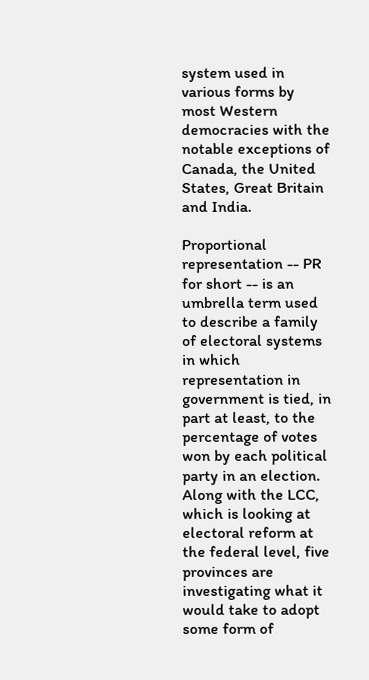system used in various forms by most Western democracies with the notable exceptions of Canada, the United States, Great Britain and India.

Proportional representation -- PR for short -- is an umbrella term used to describe a family of electoral systems in which representation in government is tied, in part at least, to the percentage of votes won by each political party in an election. Along with the LCC, which is looking at electoral reform at the federal level, five provinces are investigating what it would take to adopt some form of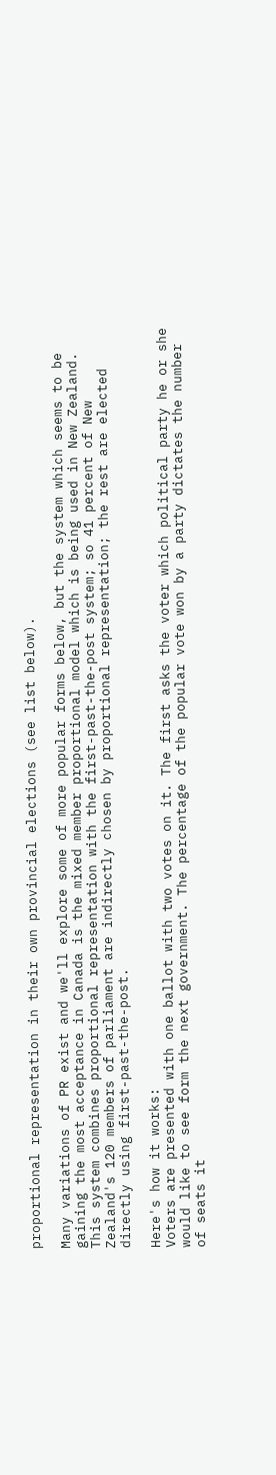proportional representation in their own provincial elections (see list below).

Many variations of PR exist and we'll explore some of more popular forms below, but the system which seems to be gaining the most acceptance in Canada is the mixed member proportional model which is being used in New Zealand. This system combines proportional representation with the first-past-the-post system; so 41 percent of New Zealand's 120 members of parliament are indirectly chosen by proportional representation; the rest are elected directly using first-past-the-post.

Here's how it works:
Voters are presented with one ballot with two votes on it. The first asks the voter which political party he or she would like to see form the next government. The percentage of the popular vote won by a party dictates the number of seats it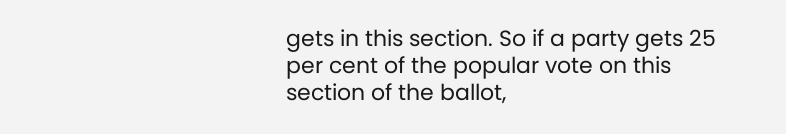gets in this section. So if a party gets 25 per cent of the popular vote on this section of the ballot,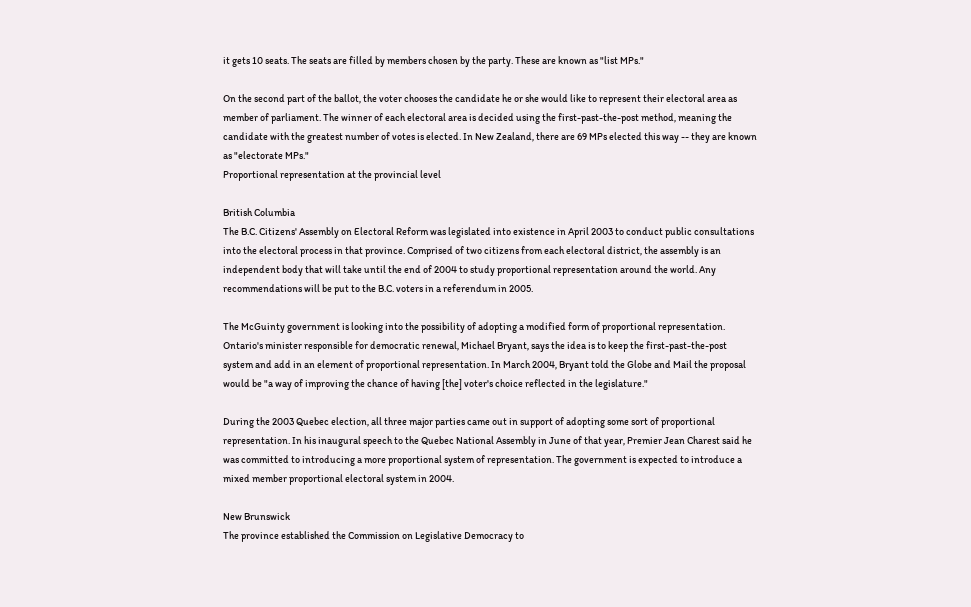it gets 10 seats. The seats are filled by members chosen by the party. These are known as "list MPs."

On the second part of the ballot, the voter chooses the candidate he or she would like to represent their electoral area as member of parliament. The winner of each electoral area is decided using the first-past-the-post method, meaning the candidate with the greatest number of votes is elected. In New Zealand, there are 69 MPs elected this way -- they are known as "electorate MPs."
Proportional representation at the provincial level

British Columbia
The B.C. Citizens' Assembly on Electoral Reform was legislated into existence in April 2003 to conduct public consultations into the electoral process in that province. Comprised of two citizens from each electoral district, the assembly is an independent body that will take until the end of 2004 to study proportional representation around the world. Any recommendations will be put to the B.C. voters in a referendum in 2005.

The McGuinty government is looking into the possibility of adopting a modified form of proportional representation. Ontario's minister responsible for democratic renewal, Michael Bryant, says the idea is to keep the first-past-the-post system and add in an element of proportional representation. In March 2004, Bryant told the Globe and Mail the proposal would be "a way of improving the chance of having [the] voter's choice reflected in the legislature."

During the 2003 Quebec election, all three major parties came out in support of adopting some sort of proportional representation. In his inaugural speech to the Quebec National Assembly in June of that year, Premier Jean Charest said he was committed to introducing a more proportional system of representation. The government is expected to introduce a mixed member proportional electoral system in 2004.

New Brunswick
The province established the Commission on Legislative Democracy to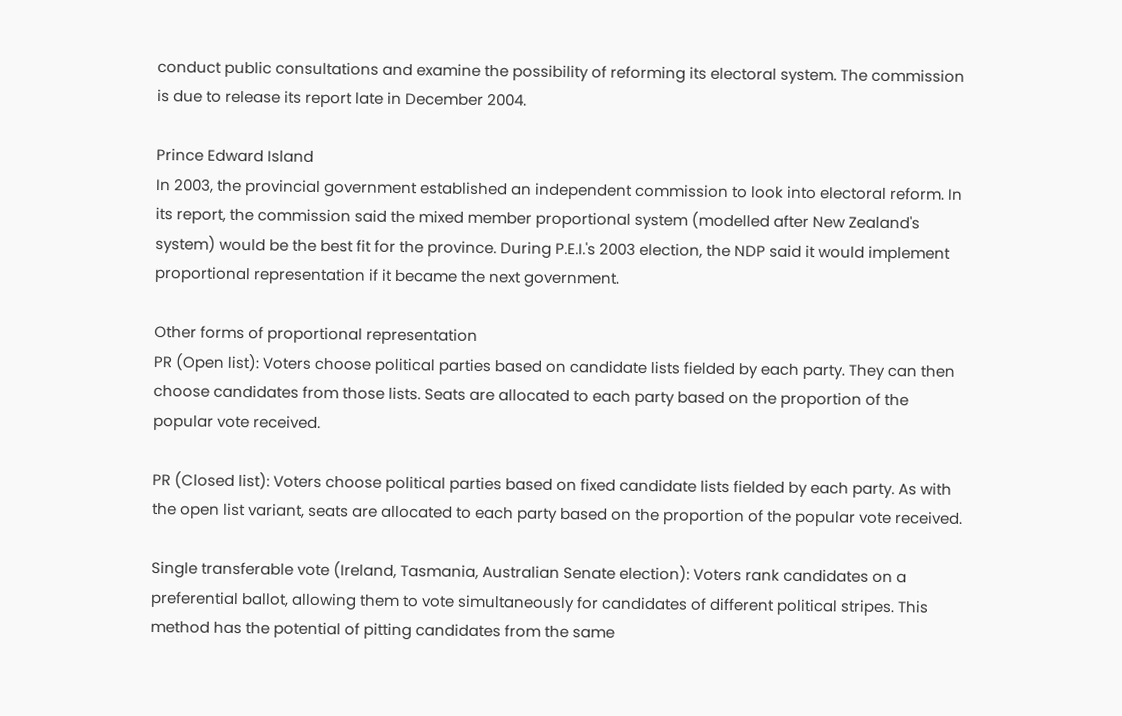conduct public consultations and examine the possibility of reforming its electoral system. The commission is due to release its report late in December 2004.

Prince Edward Island
In 2003, the provincial government established an independent commission to look into electoral reform. In its report, the commission said the mixed member proportional system (modelled after New Zealand's system) would be the best fit for the province. During P.E.I.'s 2003 election, the NDP said it would implement proportional representation if it became the next government.

Other forms of proportional representation
PR (Open list): Voters choose political parties based on candidate lists fielded by each party. They can then choose candidates from those lists. Seats are allocated to each party based on the proportion of the popular vote received.

PR (Closed list): Voters choose political parties based on fixed candidate lists fielded by each party. As with the open list variant, seats are allocated to each party based on the proportion of the popular vote received.

Single transferable vote (Ireland, Tasmania, Australian Senate election): Voters rank candidates on a preferential ballot, allowing them to vote simultaneously for candidates of different political stripes. This method has the potential of pitting candidates from the same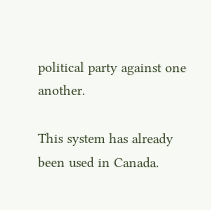political party against one another.

This system has already been used in Canada.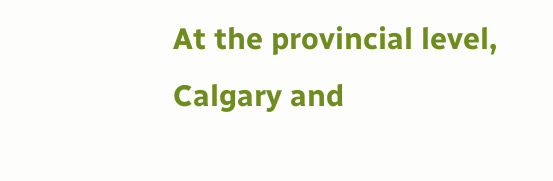At the provincial level, Calgary and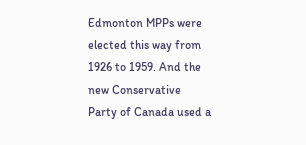Edmonton MPPs were elected this way from 1926 to 1959. And the new Conservative Party of Canada used a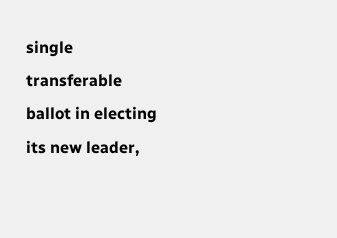single transferable ballot in electing its new leader,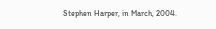Stephen Harper, in March, 2004.